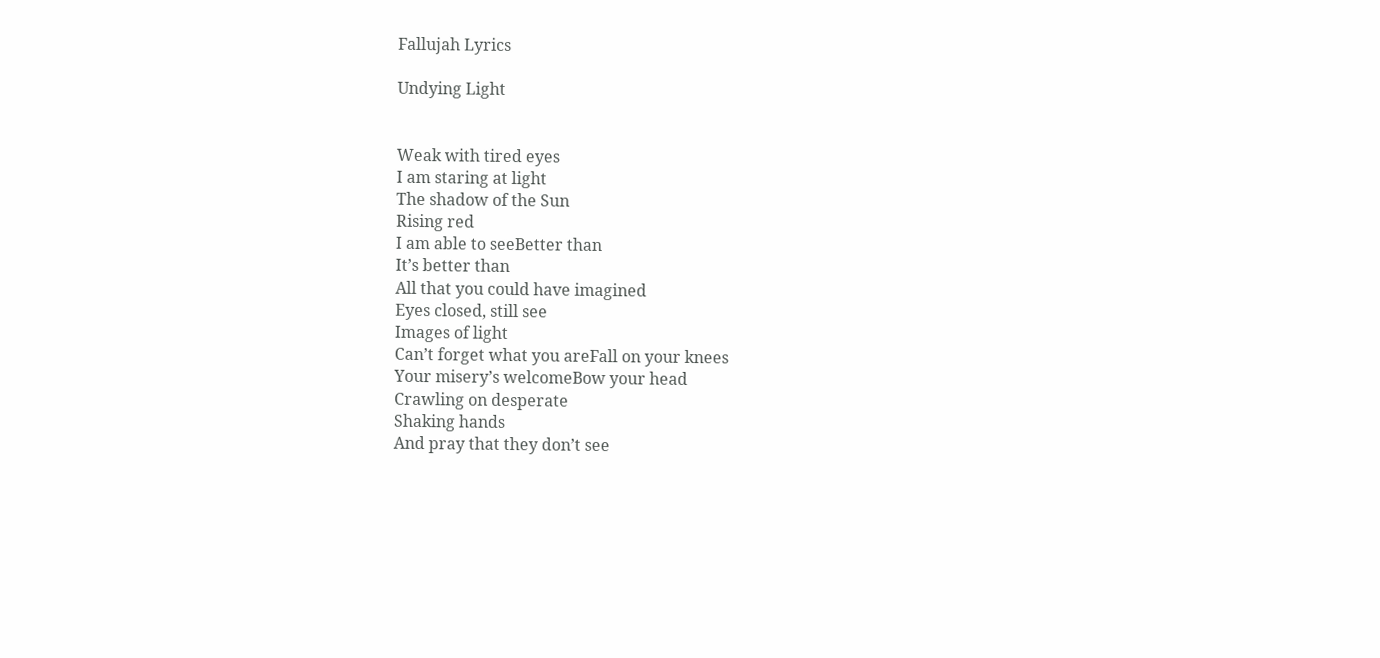Fallujah Lyrics

Undying Light


Weak with tired eyes
I am staring at light
The shadow of the Sun
Rising red
I am able to seeBetter than
It’s better than
All that you could have imagined
Eyes closed, still see
Images of light
Can’t forget what you areFall on your knees
Your misery’s welcomeBow your head
Crawling on desperate
Shaking hands
And pray that they don’t see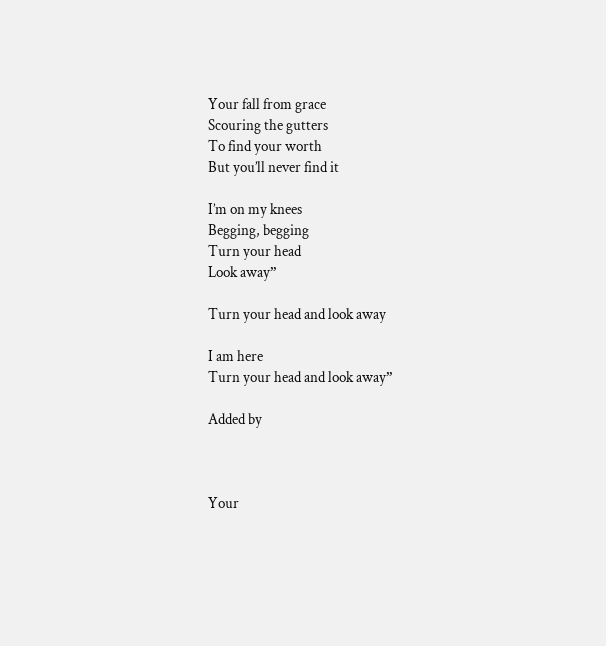Your fall from grace
Scouring the gutters
To find your worth
But you’ll never find it

I’m on my knees
Begging, begging
Turn your head
Look away”

Turn your head and look away

I am here
Turn your head and look away”

Added by



Your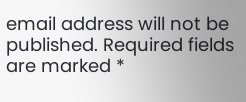email address will not be published. Required fields are marked *